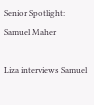Senior Spotlight: Samuel Maher

Liza interviews Samuel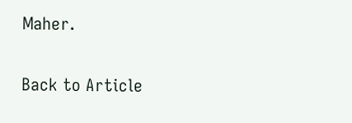Maher.

Back to Article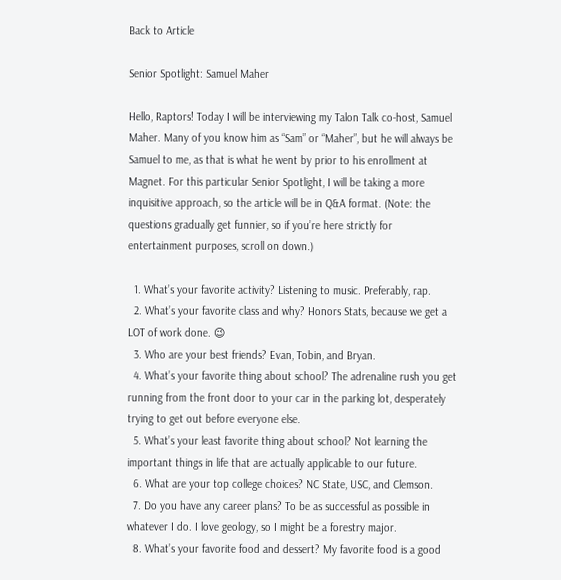Back to Article

Senior Spotlight: Samuel Maher

Hello, Raptors! Today I will be interviewing my Talon Talk co-host, Samuel Maher. Many of you know him as “Sam” or “Maher”, but he will always be Samuel to me, as that is what he went by prior to his enrollment at Magnet. For this particular Senior Spotlight, I will be taking a more inquisitive approach, so the article will be in Q&A format. (Note: the questions gradually get funnier, so if you’re here strictly for entertainment purposes, scroll on down.)

  1. What’s your favorite activity? Listening to music. Preferably, rap.
  2. What’s your favorite class and why? Honors Stats, because we get a LOT of work done. 😉
  3. Who are your best friends? Evan, Tobin, and Bryan.
  4. What’s your favorite thing about school? The adrenaline rush you get running from the front door to your car in the parking lot, desperately trying to get out before everyone else.
  5. What’s your least favorite thing about school? Not learning the important things in life that are actually applicable to our future.
  6. What are your top college choices? NC State, USC, and Clemson.
  7. Do you have any career plans? To be as successful as possible in whatever I do. I love geology, so I might be a forestry major.
  8. What’s your favorite food and dessert? My favorite food is a good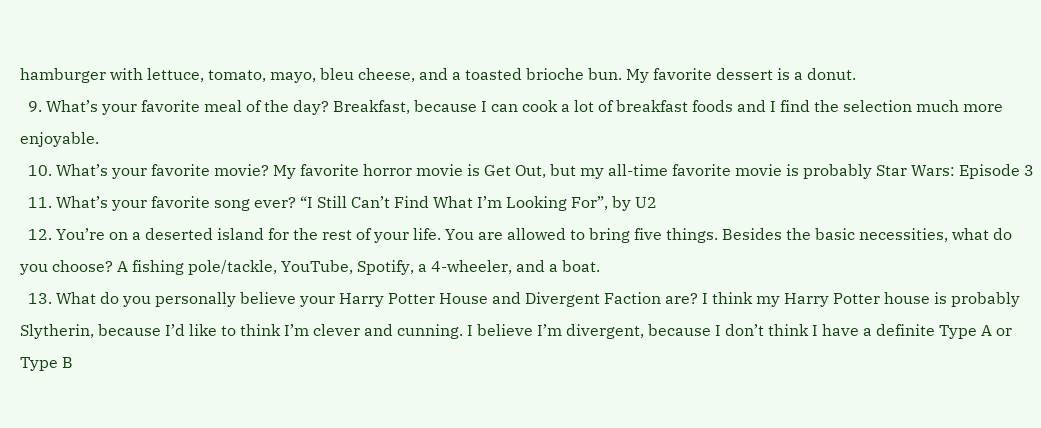hamburger with lettuce, tomato, mayo, bleu cheese, and a toasted brioche bun. My favorite dessert is a donut.
  9. What’s your favorite meal of the day? Breakfast, because I can cook a lot of breakfast foods and I find the selection much more enjoyable.
  10. What’s your favorite movie? My favorite horror movie is Get Out, but my all-time favorite movie is probably Star Wars: Episode 3
  11. What’s your favorite song ever? “I Still Can’t Find What I’m Looking For”, by U2
  12. You’re on a deserted island for the rest of your life. You are allowed to bring five things. Besides the basic necessities, what do you choose? A fishing pole/tackle, YouTube, Spotify, a 4-wheeler, and a boat.
  13. What do you personally believe your Harry Potter House and Divergent Faction are? I think my Harry Potter house is probably Slytherin, because I’d like to think I’m clever and cunning. I believe I’m divergent, because I don’t think I have a definite Type A or Type B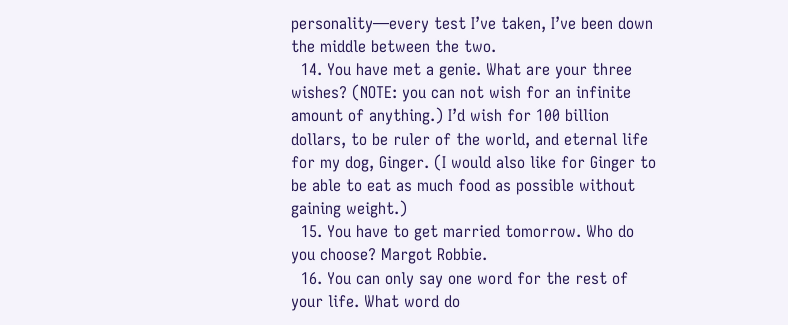personality—every test I’ve taken, I’ve been down the middle between the two.
  14. You have met a genie. What are your three wishes? (NOTE: you can not wish for an infinite amount of anything.) I’d wish for 100 billion dollars, to be ruler of the world, and eternal life for my dog, Ginger. (I would also like for Ginger to be able to eat as much food as possible without gaining weight.)
  15. You have to get married tomorrow. Who do you choose? Margot Robbie.
  16. You can only say one word for the rest of your life. What word do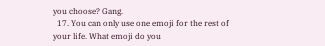you choose? Gang.
  17. You can only use one emoji for the rest of your life. What emoji do you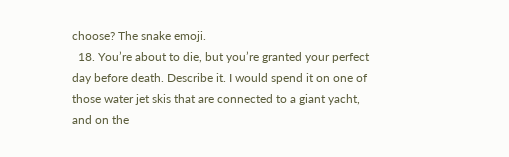choose? The snake emoji.
  18. You’re about to die, but you’re granted your perfect day before death. Describe it. I would spend it on one of those water jet skis that are connected to a giant yacht, and on the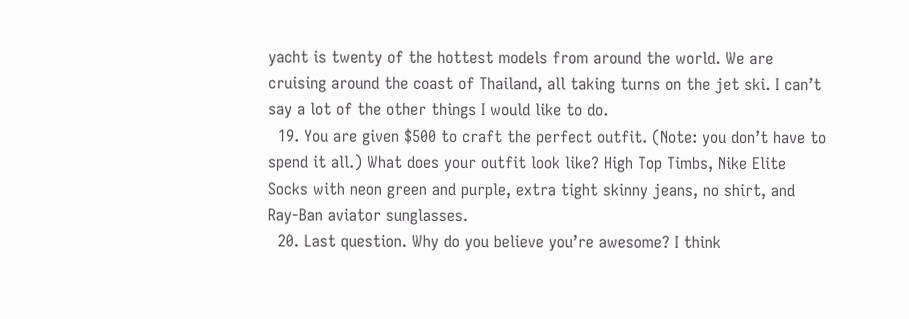yacht is twenty of the hottest models from around the world. We are cruising around the coast of Thailand, all taking turns on the jet ski. I can’t say a lot of the other things I would like to do.
  19. You are given $500 to craft the perfect outfit. (Note: you don’t have to spend it all.) What does your outfit look like? High Top Timbs, Nike Elite Socks with neon green and purple, extra tight skinny jeans, no shirt, and Ray-Ban aviator sunglasses.
  20. Last question. Why do you believe you’re awesome? I think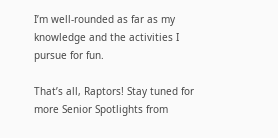I’m well-rounded as far as my knowledge and the activities I pursue for fun.

That’s all, Raptors! Stay tuned for more Senior Spotlights from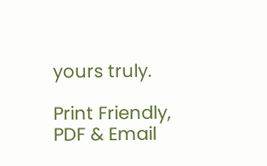yours truly.

Print Friendly, PDF & Email